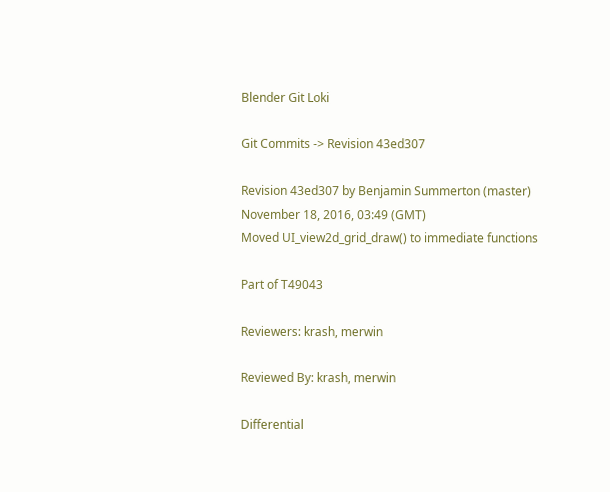Blender Git Loki

Git Commits -> Revision 43ed307

Revision 43ed307 by Benjamin Summerton (master)
November 18, 2016, 03:49 (GMT)
Moved UI_view2d_grid_draw() to immediate functions

Part of T49043

Reviewers: krash, merwin

Reviewed By: krash, merwin

Differential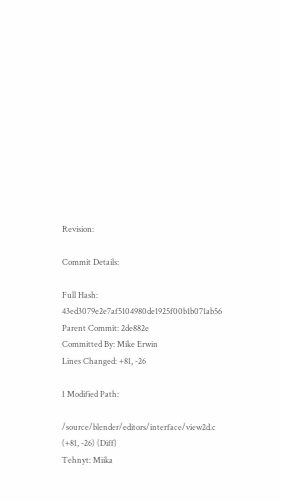Revision:

Commit Details:

Full Hash: 43ed3079e2e7af5104980de1925f00b1b071ab56
Parent Commit: 2de882e
Committed By: Mike Erwin
Lines Changed: +81, -26

1 Modified Path:

/source/blender/editors/interface/view2d.c (+81, -26) (Diff)
Tehnyt: Miika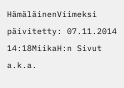HämäläinenViimeksi päivitetty: 07.11.2014 14:18MiikaH:n Sivut a.k.a.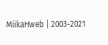MiikaHweb | 2003-2021